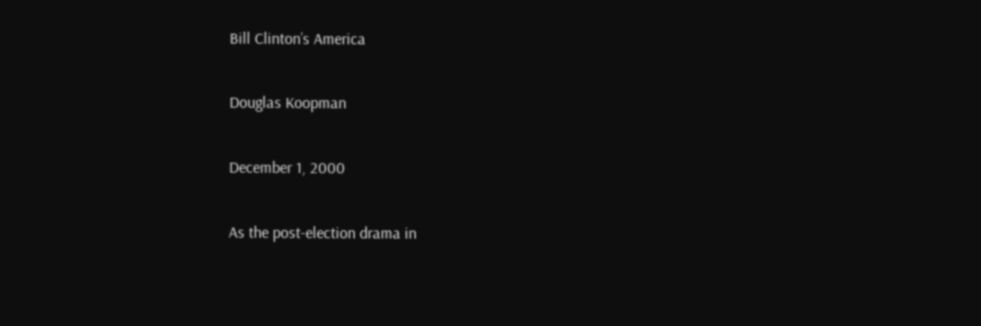Bill Clinton’s America

Douglas Koopman

December 1, 2000

As the post-election drama in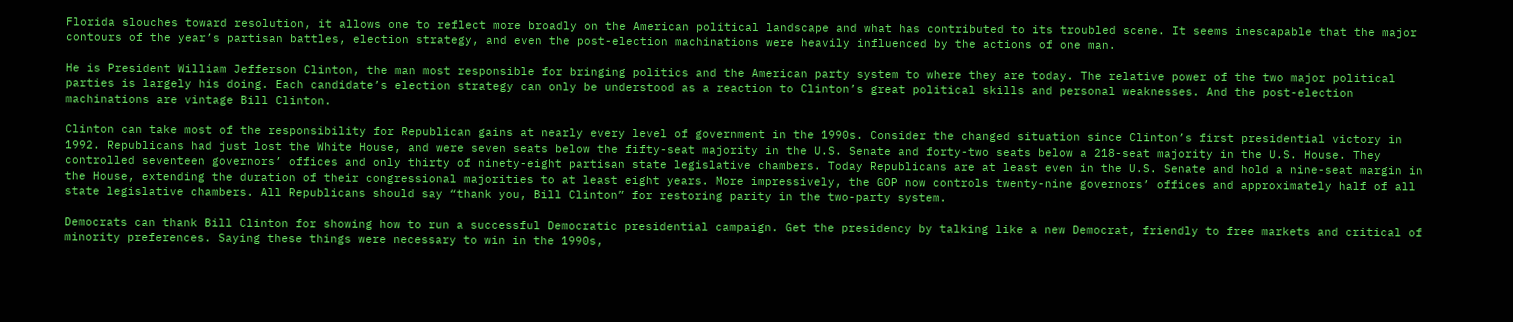Florida slouches toward resolution, it allows one to reflect more broadly on the American political landscape and what has contributed to its troubled scene. It seems inescapable that the major contours of the year’s partisan battles, election strategy, and even the post-election machinations were heavily influenced by the actions of one man.

He is President William Jefferson Clinton, the man most responsible for bringing politics and the American party system to where they are today. The relative power of the two major political parties is largely his doing. Each candidate’s election strategy can only be understood as a reaction to Clinton’s great political skills and personal weaknesses. And the post-election machinations are vintage Bill Clinton.

Clinton can take most of the responsibility for Republican gains at nearly every level of government in the 1990s. Consider the changed situation since Clinton’s first presidential victory in 1992. Republicans had just lost the White House, and were seven seats below the fifty-seat majority in the U.S. Senate and forty-two seats below a 218-seat majority in the U.S. House. They controlled seventeen governors’ offices and only thirty of ninety-eight partisan state legislative chambers. Today Republicans are at least even in the U.S. Senate and hold a nine-seat margin in the House, extending the duration of their congressional majorities to at least eight years. More impressively, the GOP now controls twenty-nine governors’ offices and approximately half of all state legislative chambers. All Republicans should say “thank you, Bill Clinton” for restoring parity in the two-party system.

Democrats can thank Bill Clinton for showing how to run a successful Democratic presidential campaign. Get the presidency by talking like a new Democrat, friendly to free markets and critical of minority preferences. Saying these things were necessary to win in the 1990s,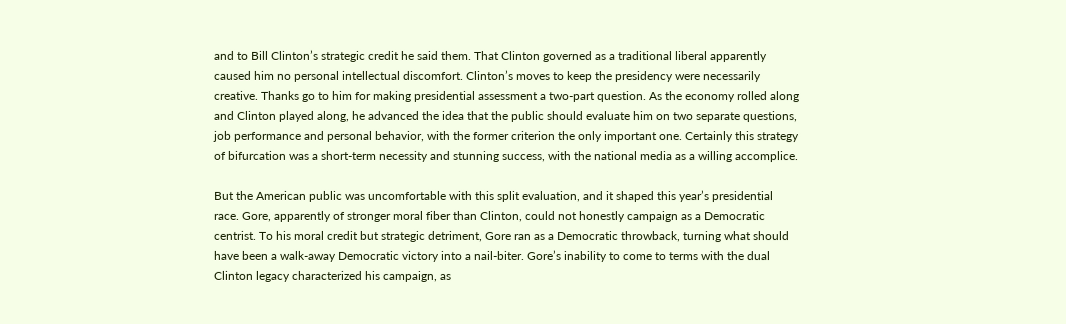and to Bill Clinton’s strategic credit he said them. That Clinton governed as a traditional liberal apparently caused him no personal intellectual discomfort. Clinton’s moves to keep the presidency were necessarily creative. Thanks go to him for making presidential assessment a two-part question. As the economy rolled along and Clinton played along, he advanced the idea that the public should evaluate him on two separate questions, job performance and personal behavior, with the former criterion the only important one. Certainly this strategy of bifurcation was a short-term necessity and stunning success, with the national media as a willing accomplice.

But the American public was uncomfortable with this split evaluation, and it shaped this year’s presidential race. Gore, apparently of stronger moral fiber than Clinton, could not honestly campaign as a Democratic centrist. To his moral credit but strategic detriment, Gore ran as a Democratic throwback, turning what should have been a walk-away Democratic victory into a nail-biter. Gore’s inability to come to terms with the dual Clinton legacy characterized his campaign, as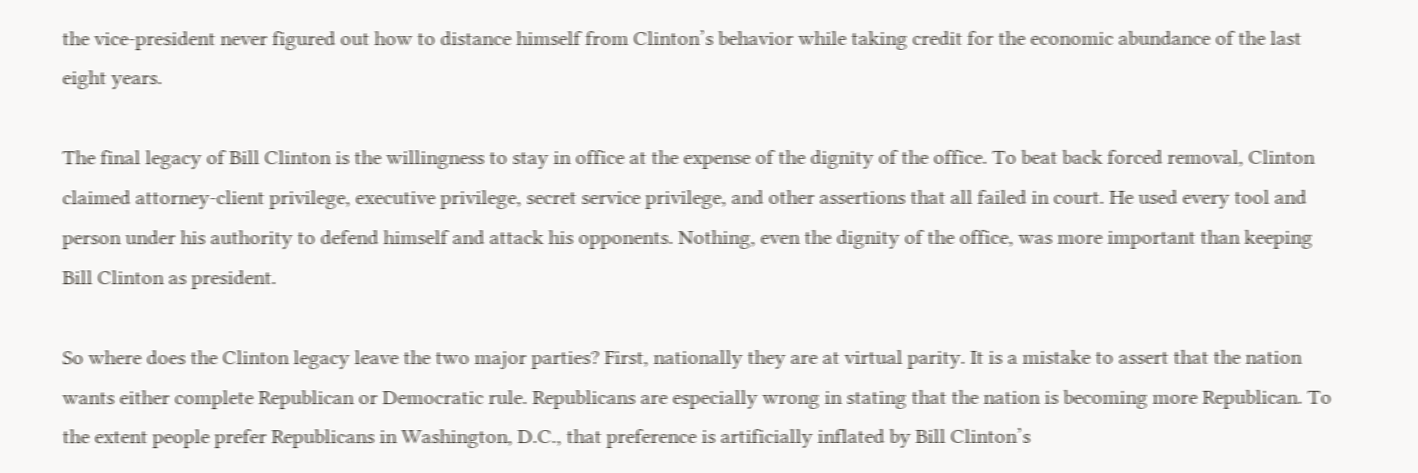the vice-president never figured out how to distance himself from Clinton’s behavior while taking credit for the economic abundance of the last eight years.

The final legacy of Bill Clinton is the willingness to stay in office at the expense of the dignity of the office. To beat back forced removal, Clinton claimed attorney-client privilege, executive privilege, secret service privilege, and other assertions that all failed in court. He used every tool and person under his authority to defend himself and attack his opponents. Nothing, even the dignity of the office, was more important than keeping Bill Clinton as president.

So where does the Clinton legacy leave the two major parties? First, nationally they are at virtual parity. It is a mistake to assert that the nation wants either complete Republican or Democratic rule. Republicans are especially wrong in stating that the nation is becoming more Republican. To the extent people prefer Republicans in Washington, D.C., that preference is artificially inflated by Bill Clinton’s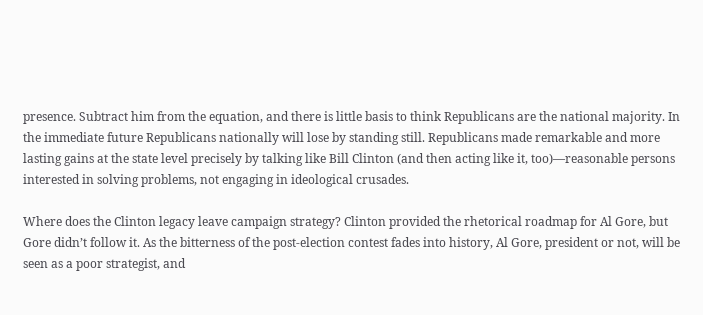presence. Subtract him from the equation, and there is little basis to think Republicans are the national majority. In the immediate future Republicans nationally will lose by standing still. Republicans made remarkable and more lasting gains at the state level precisely by talking like Bill Clinton (and then acting like it, too)—reasonable persons interested in solving problems, not engaging in ideological crusades.

Where does the Clinton legacy leave campaign strategy? Clinton provided the rhetorical roadmap for Al Gore, but Gore didn’t follow it. As the bitterness of the post-election contest fades into history, Al Gore, president or not, will be seen as a poor strategist, and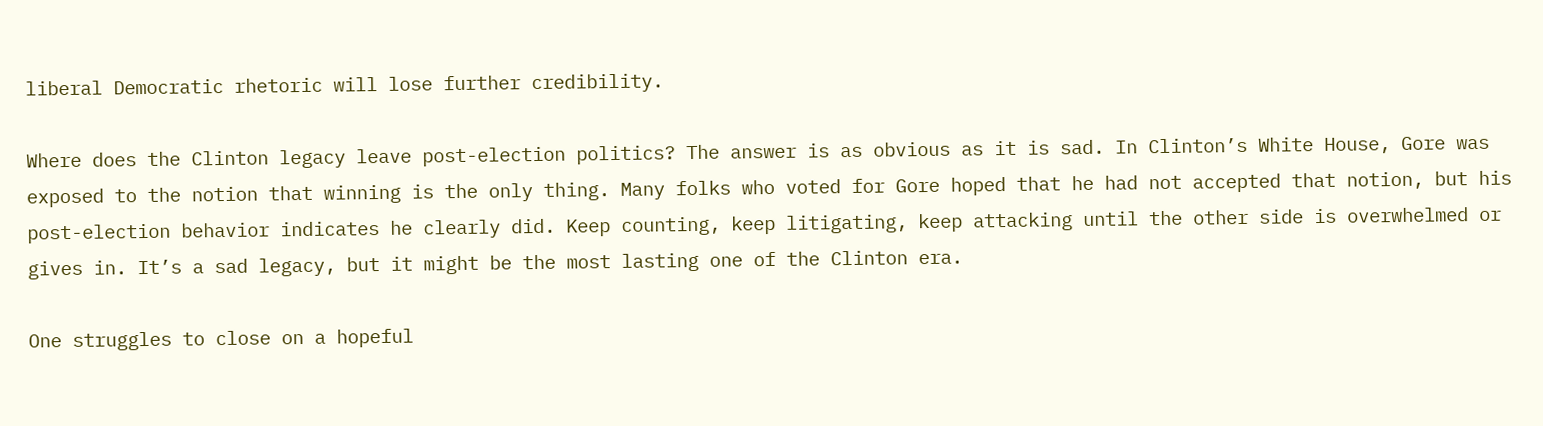liberal Democratic rhetoric will lose further credibility.

Where does the Clinton legacy leave post-election politics? The answer is as obvious as it is sad. In Clinton’s White House, Gore was exposed to the notion that winning is the only thing. Many folks who voted for Gore hoped that he had not accepted that notion, but his post-election behavior indicates he clearly did. Keep counting, keep litigating, keep attacking until the other side is overwhelmed or gives in. It’s a sad legacy, but it might be the most lasting one of the Clinton era.

One struggles to close on a hopeful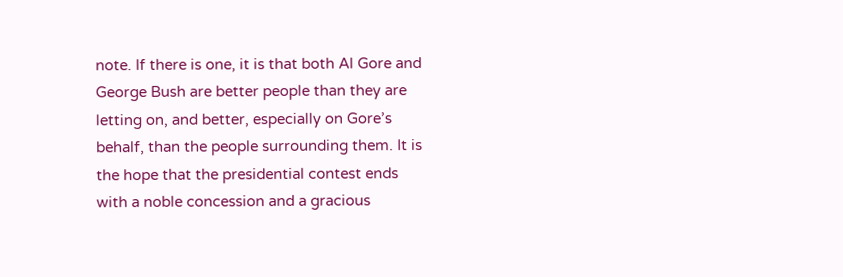note. If there is one, it is that both Al Gore and George Bush are better people than they are letting on, and better, especially on Gore’s behalf, than the people surrounding them. It is the hope that the presidential contest ends with a noble concession and a gracious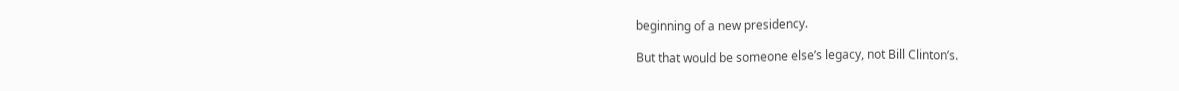beginning of a new presidency.

But that would be someone else’s legacy, not Bill Clinton’s.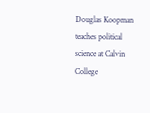Douglas Koopman teaches political science at Calvin College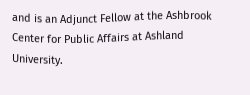and is an Adjunct Fellow at the Ashbrook Center for Public Affairs at Ashland University.